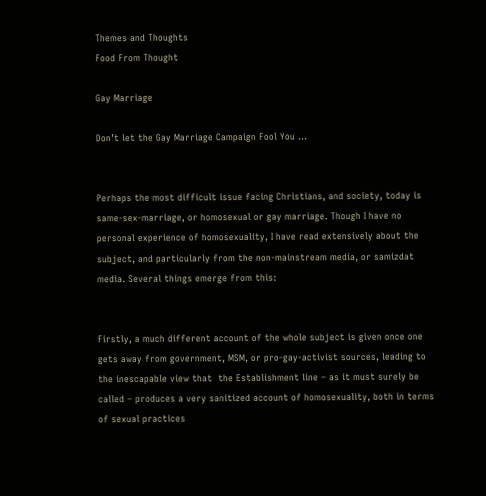Themes and Thoughts
Food From Thought

Gay Marriage

Don’t let the Gay Marriage Campaign Fool You …


Perhaps the most difficult issue facing Christians, and society, today is same-sex-marriage, or homosexual or gay marriage. Though I have no personal experience of homosexuality, I have read extensively about the subject, and particularly from the non-mainstream media, or samizdat media. Several things emerge from this:


Firstly, a much different account of the whole subject is given once one gets away from government, MSM, or pro-gay-activist sources, leading to the inescapable view that  the Establishment line – as it must surely be called – produces a very sanitized account of homosexuality, both in terms of sexual practices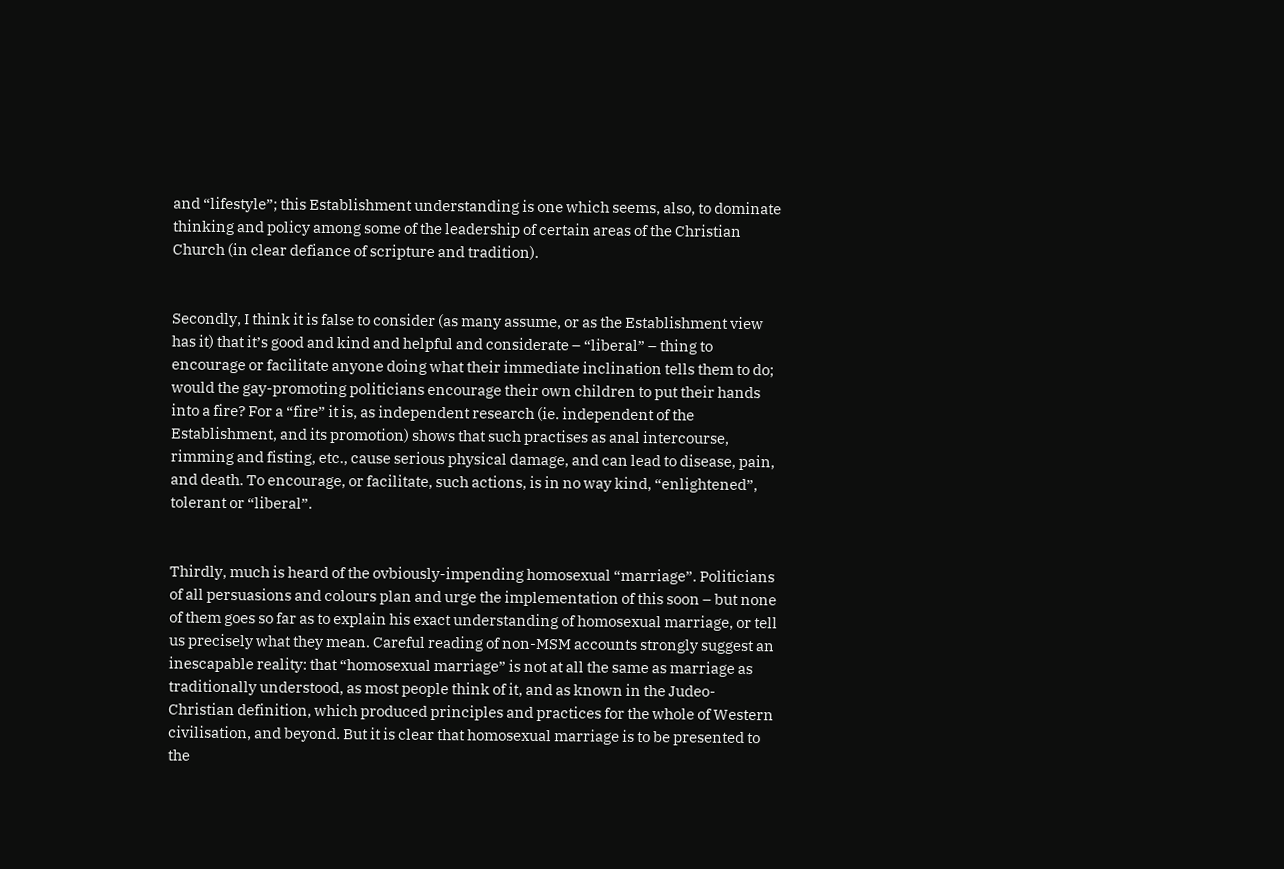and “lifestyle”; this Establishment understanding is one which seems, also, to dominate thinking and policy among some of the leadership of certain areas of the Christian Church (in clear defiance of scripture and tradition).


Secondly, I think it is false to consider (as many assume, or as the Establishment view has it) that it’s good and kind and helpful and considerate – “liberal” – thing to encourage or facilitate anyone doing what their immediate inclination tells them to do; would the gay-promoting politicians encourage their own children to put their hands into a fire? For a “fire” it is, as independent research (ie. independent of the Establishment, and its promotion) shows that such practises as anal intercourse, rimming and fisting, etc., cause serious physical damage, and can lead to disease, pain, and death. To encourage, or facilitate, such actions, is in no way kind, “enlightened”, tolerant or “liberal”.


Thirdly, much is heard of the ovbiously-impending homosexual “marriage”. Politicians of all persuasions and colours plan and urge the implementation of this soon – but none of them goes so far as to explain his exact understanding of homosexual marriage, or tell us precisely what they mean. Careful reading of non-MSM accounts strongly suggest an inescapable reality: that “homosexual marriage” is not at all the same as marriage as traditionally understood, as most people think of it, and as known in the Judeo-Christian definition, which produced principles and practices for the whole of Western civilisation, and beyond. But it is clear that homosexual marriage is to be presented to the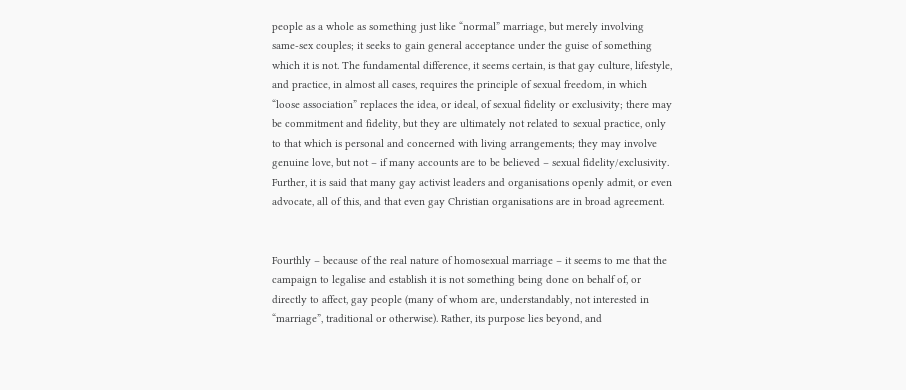people as a whole as something just like “normal” marriage, but merely involving same-sex couples; it seeks to gain general acceptance under the guise of something which it is not. The fundamental difference, it seems certain, is that gay culture, lifestyle, and practice, in almost all cases, requires the principle of sexual freedom, in which “loose association” replaces the idea, or ideal, of sexual fidelity or exclusivity; there may be commitment and fidelity, but they are ultimately not related to sexual practice, only to that which is personal and concerned with living arrangements; they may involve genuine love, but not – if many accounts are to be believed – sexual fidelity/exclusivity. Further, it is said that many gay activist leaders and organisations openly admit, or even advocate, all of this, and that even gay Christian organisations are in broad agreement.


Fourthly – because of the real nature of homosexual marriage – it seems to me that the campaign to legalise and establish it is not something being done on behalf of, or directly to affect, gay people (many of whom are, understandably, not interested in “marriage”, traditional or otherwise). Rather, its purpose lies beyond, and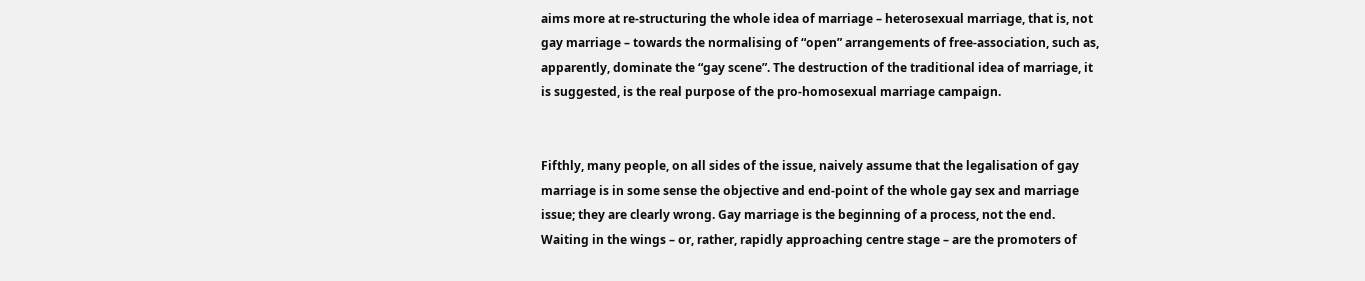aims more at re-structuring the whole idea of marriage – heterosexual marriage, that is, not gay marriage – towards the normalising of “open” arrangements of free-association, such as, apparently, dominate the “gay scene”. The destruction of the traditional idea of marriage, it is suggested, is the real purpose of the pro-homosexual marriage campaign.


Fifthly, many people, on all sides of the issue, naively assume that the legalisation of gay marriage is in some sense the objective and end-point of the whole gay sex and marriage issue; they are clearly wrong. Gay marriage is the beginning of a process, not the end. Waiting in the wings – or, rather, rapidly approaching centre stage – are the promoters of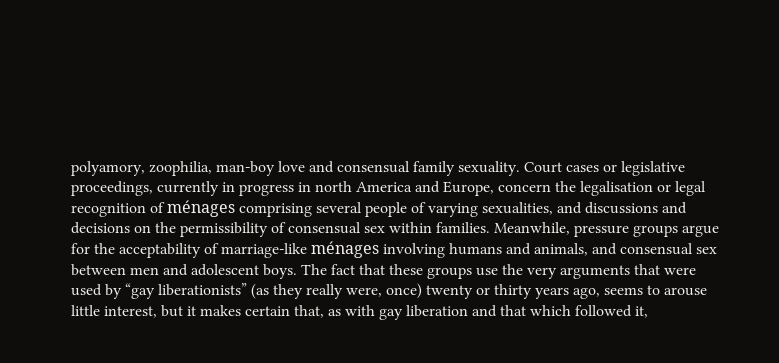polyamory, zoophilia, man-boy love and consensual family sexuality. Court cases or legislative proceedings, currently in progress in north America and Europe, concern the legalisation or legal recognition of ménages comprising several people of varying sexualities, and discussions and decisions on the permissibility of consensual sex within families. Meanwhile, pressure groups argue for the acceptability of marriage-like ménages involving humans and animals, and consensual sex between men and adolescent boys. The fact that these groups use the very arguments that were used by “gay liberationists” (as they really were, once) twenty or thirty years ago, seems to arouse little interest, but it makes certain that, as with gay liberation and that which followed it,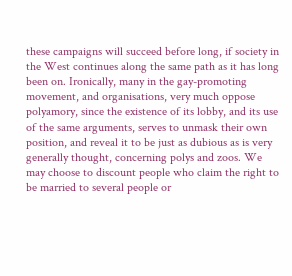these campaigns will succeed before long, if society in the West continues along the same path as it has long been on. Ironically, many in the gay-promoting movement, and organisations, very much oppose polyamory, since the existence of its lobby, and its use of the same arguments, serves to unmask their own position, and reveal it to be just as dubious as is very generally thought, concerning polys and zoos. We may choose to discount people who claim the right to be married to several people or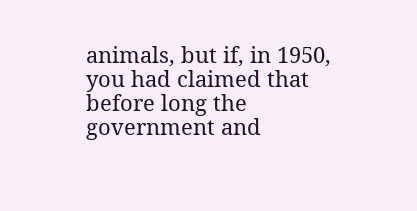animals, but if, in 1950, you had claimed that before long the government and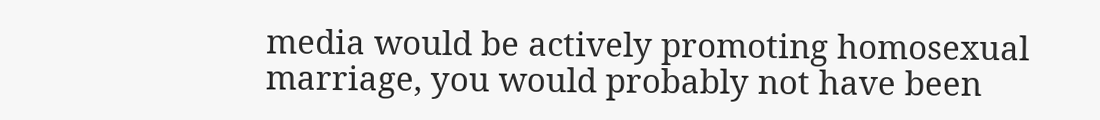media would be actively promoting homosexual marriage, you would probably not have been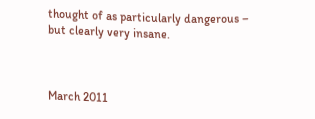thought of as particularly dangerous – but clearly very insane.



March 2011